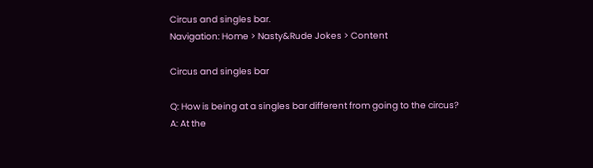Circus and singles bar.
Navigation: Home > Nasty&Rude Jokes > Content

Circus and singles bar

Q: How is being at a singles bar different from going to the circus?
A: At the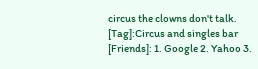circus the clowns don't talk.
[Tag]:Circus and singles bar
[Friends]: 1. Google 2. Yahoo 3.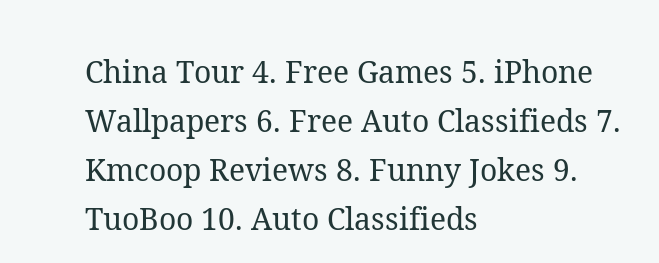China Tour 4. Free Games 5. iPhone Wallpapers 6. Free Auto Classifieds 7. Kmcoop Reviews 8. Funny Jokes 9. TuoBoo 10. Auto Classifieds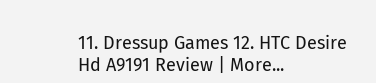11. Dressup Games 12. HTC Desire Hd A9191 Review | More...